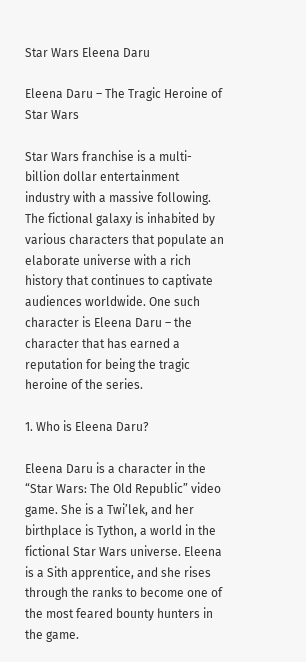Star Wars Eleena Daru

Eleena Daru – The Tragic Heroine of Star Wars

Star Wars franchise is a multi-billion dollar entertainment industry with a massive following. The fictional galaxy is inhabited by various characters that populate an elaborate universe with a rich history that continues to captivate audiences worldwide. One such character is Eleena Daru – the character that has earned a reputation for being the tragic heroine of the series.

1. Who is Eleena Daru?

Eleena Daru is a character in the “Star Wars: The Old Republic” video game. She is a Twi’lek, and her birthplace is Tython, a world in the fictional Star Wars universe. Eleena is a Sith apprentice, and she rises through the ranks to become one of the most feared bounty hunters in the game.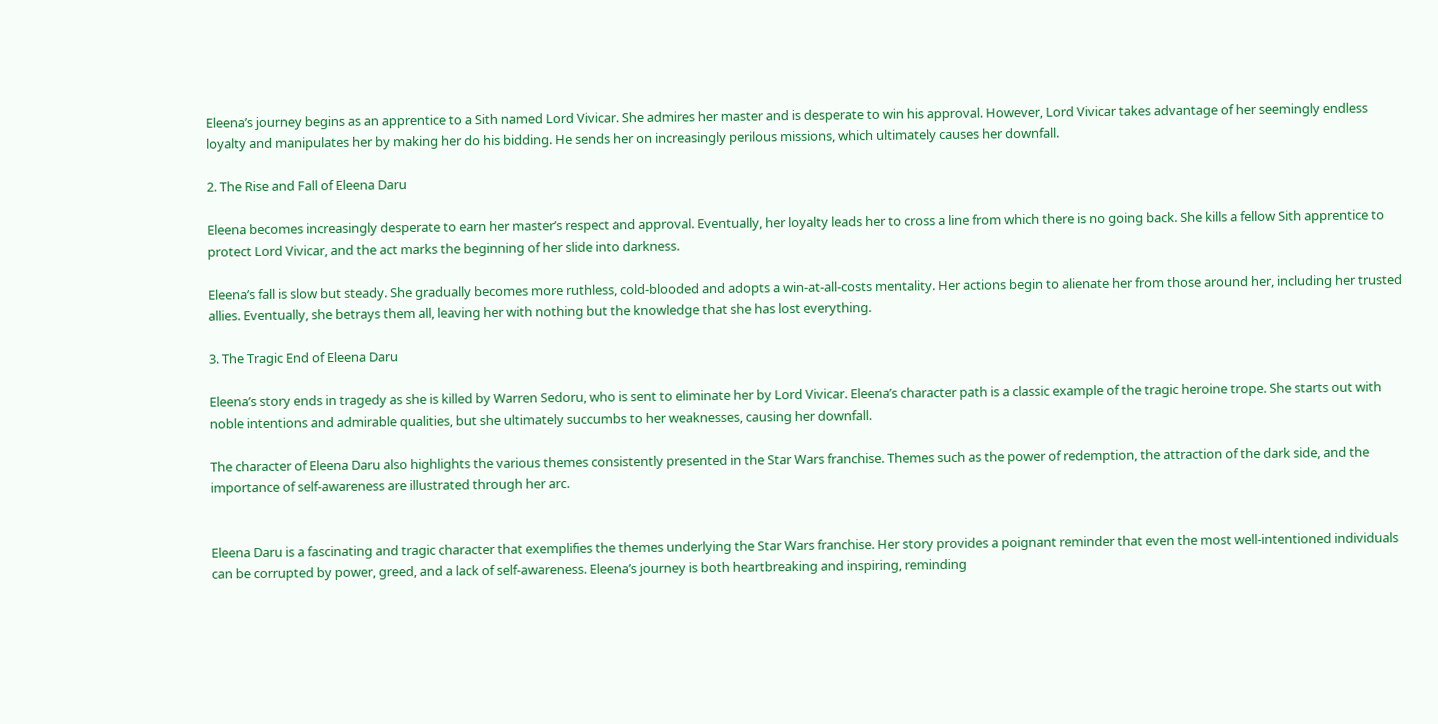Eleena’s journey begins as an apprentice to a Sith named Lord Vivicar. She admires her master and is desperate to win his approval. However, Lord Vivicar takes advantage of her seemingly endless loyalty and manipulates her by making her do his bidding. He sends her on increasingly perilous missions, which ultimately causes her downfall.

2. The Rise and Fall of Eleena Daru

Eleena becomes increasingly desperate to earn her master’s respect and approval. Eventually, her loyalty leads her to cross a line from which there is no going back. She kills a fellow Sith apprentice to protect Lord Vivicar, and the act marks the beginning of her slide into darkness.

Eleena’s fall is slow but steady. She gradually becomes more ruthless, cold-blooded and adopts a win-at-all-costs mentality. Her actions begin to alienate her from those around her, including her trusted allies. Eventually, she betrays them all, leaving her with nothing but the knowledge that she has lost everything.

3. The Tragic End of Eleena Daru

Eleena’s story ends in tragedy as she is killed by Warren Sedoru, who is sent to eliminate her by Lord Vivicar. Eleena’s character path is a classic example of the tragic heroine trope. She starts out with noble intentions and admirable qualities, but she ultimately succumbs to her weaknesses, causing her downfall.

The character of Eleena Daru also highlights the various themes consistently presented in the Star Wars franchise. Themes such as the power of redemption, the attraction of the dark side, and the importance of self-awareness are illustrated through her arc.


Eleena Daru is a fascinating and tragic character that exemplifies the themes underlying the Star Wars franchise. Her story provides a poignant reminder that even the most well-intentioned individuals can be corrupted by power, greed, and a lack of self-awareness. Eleena’s journey is both heartbreaking and inspiring, reminding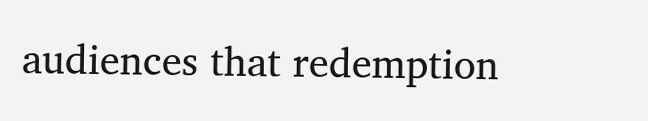audiences that redemption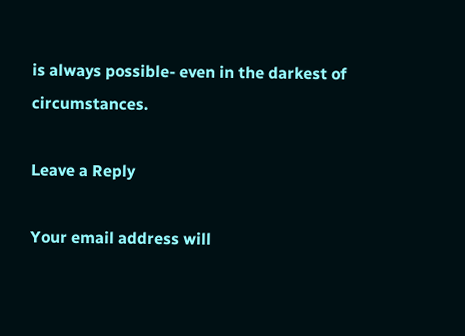is always possible- even in the darkest of circumstances.

Leave a Reply

Your email address will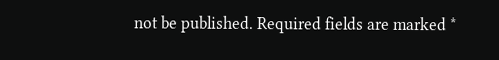not be published. Required fields are marked *